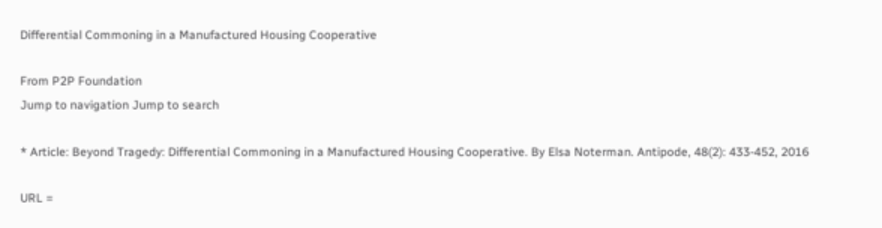Differential Commoning in a Manufactured Housing Cooperative

From P2P Foundation
Jump to navigation Jump to search

* Article: Beyond Tragedy: Differential Commoning in a Manufactured Housing Cooperative. By Elsa Noterman. Antipode, 48(2): 433-452, 2016

URL =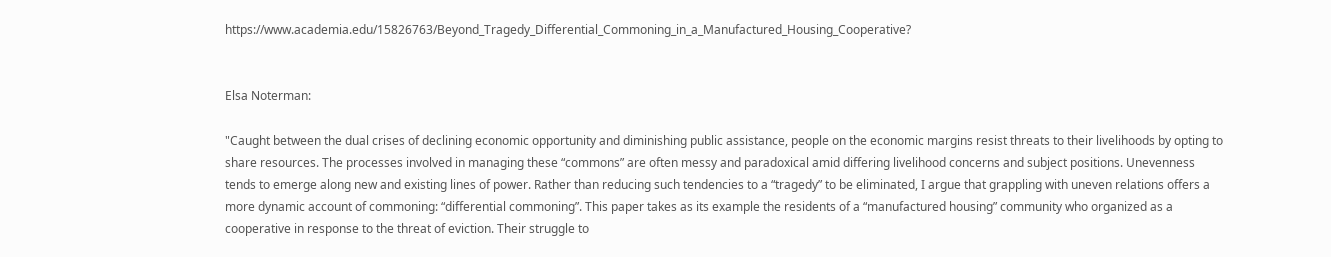https://www.academia.edu/15826763/Beyond_Tragedy_Differential_Commoning_in_a_Manufactured_Housing_Cooperative?


Elsa Noterman:

"Caught between the dual crises of declining economic opportunity and diminishing public assistance, people on the economic margins resist threats to their livelihoods by opting to share resources. The processes involved in managing these “commons” are often messy and paradoxical amid differing livelihood concerns and subject positions. Unevenness tends to emerge along new and existing lines of power. Rather than reducing such tendencies to a “tragedy” to be eliminated, I argue that grappling with uneven relations offers a more dynamic account of commoning: “differential commoning”. This paper takes as its example the residents of a “manufactured housing” community who organized as a cooperative in response to the threat of eviction. Their struggle to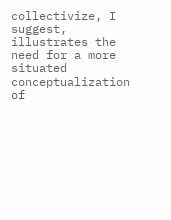collectivize, I suggest, illustrates the need for a more situated conceptualization of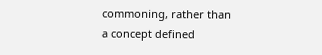commoning, rather than a concept defined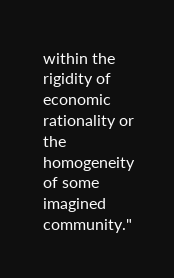within the rigidity of economic rationality or the homogeneity of some imagined community."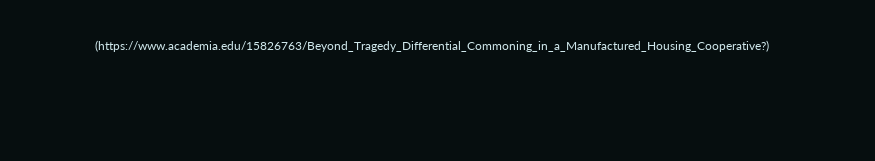(https://www.academia.edu/15826763/Beyond_Tragedy_Differential_Commoning_in_a_Manufactured_Housing_Cooperative?)